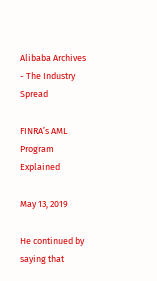Alibaba Archives - The Industry Spread

FINRA’s AML Program Explained

May 13, 2019

He continued by saying that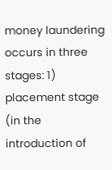money laundering occurs in three stages: 1) placement stage (in the introduction of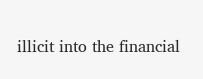illicit into the financial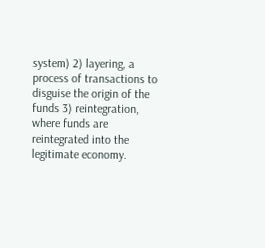system) 2) layering, a process of transactions to disguise the origin of the funds 3) reintegration, where funds are reintegrated into the legitimate economy.